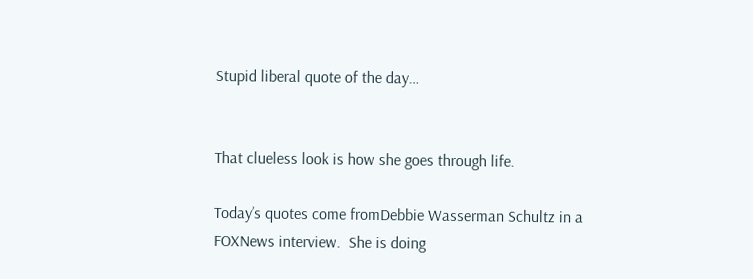Stupid liberal quote of the day…


That clueless look is how she goes through life.

Today’s quotes come fromDebbie Wasserman Schultz in a FOXNews interview.  She is doing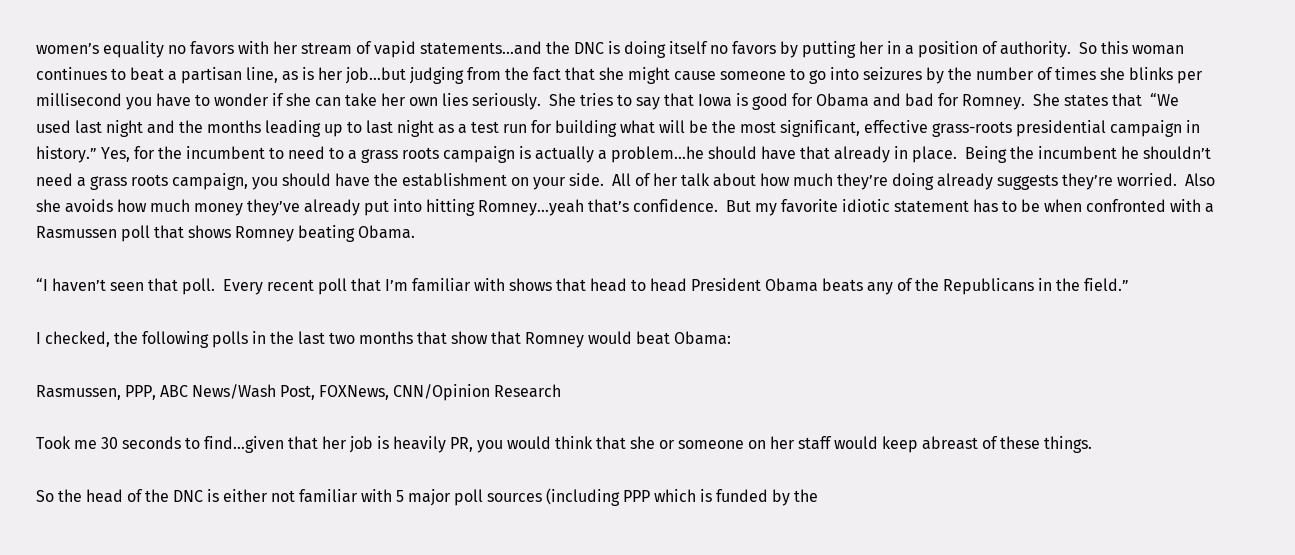women’s equality no favors with her stream of vapid statements…and the DNC is doing itself no favors by putting her in a position of authority.  So this woman continues to beat a partisan line, as is her job…but judging from the fact that she might cause someone to go into seizures by the number of times she blinks per millisecond you have to wonder if she can take her own lies seriously.  She tries to say that Iowa is good for Obama and bad for Romney.  She states that  “We used last night and the months leading up to last night as a test run for building what will be the most significant, effective grass-roots presidential campaign in history.” Yes, for the incumbent to need to a grass roots campaign is actually a problem…he should have that already in place.  Being the incumbent he shouldn’t need a grass roots campaign, you should have the establishment on your side.  All of her talk about how much they’re doing already suggests they’re worried.  Also she avoids how much money they’ve already put into hitting Romney…yeah that’s confidence.  But my favorite idiotic statement has to be when confronted with a Rasmussen poll that shows Romney beating Obama.

“I haven’t seen that poll.  Every recent poll that I’m familiar with shows that head to head President Obama beats any of the Republicans in the field.”

I checked, the following polls in the last two months that show that Romney would beat Obama:

Rasmussen, PPP, ABC News/Wash Post, FOXNews, CNN/Opinion Research

Took me 30 seconds to find…given that her job is heavily PR, you would think that she or someone on her staff would keep abreast of these things.

So the head of the DNC is either not familiar with 5 major poll sources (including PPP which is funded by the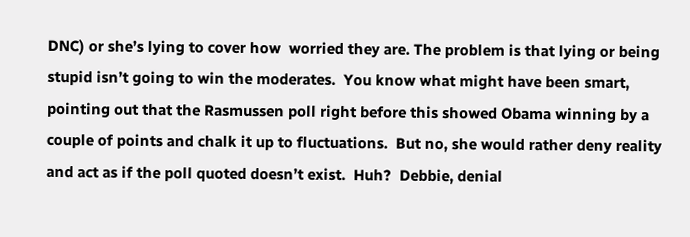DNC) or she’s lying to cover how  worried they are. The problem is that lying or being stupid isn’t going to win the moderates.  You know what might have been smart, pointing out that the Rasmussen poll right before this showed Obama winning by a couple of points and chalk it up to fluctuations.  But no, she would rather deny reality and act as if the poll quoted doesn’t exist.  Huh?  Debbie, denial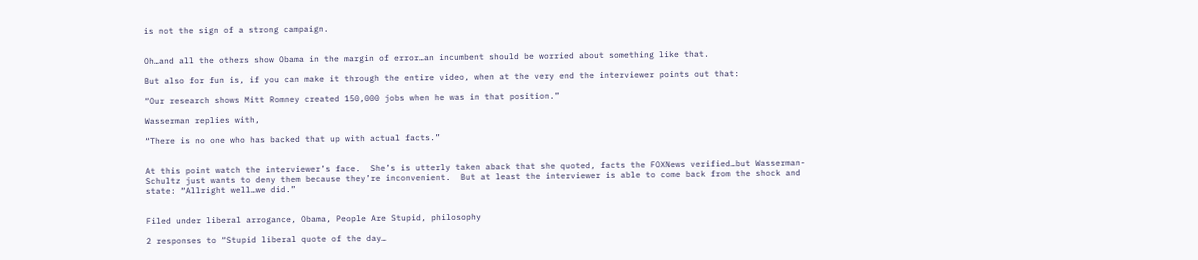is not the sign of a strong campaign.


Oh…and all the others show Obama in the margin of error…an incumbent should be worried about something like that.

But also for fun is, if you can make it through the entire video, when at the very end the interviewer points out that:

“Our research shows Mitt Romney created 150,000 jobs when he was in that position.”

Wasserman replies with,

“There is no one who has backed that up with actual facts.”


At this point watch the interviewer’s face.  She’s is utterly taken aback that she quoted, facts the FOXNews verified…but Wasserman-Schultz just wants to deny them because they’re inconvenient.  But at least the interviewer is able to come back from the shock and state: “Allright well…we did.”


Filed under liberal arrogance, Obama, People Are Stupid, philosophy

2 responses to “Stupid liberal quote of the day…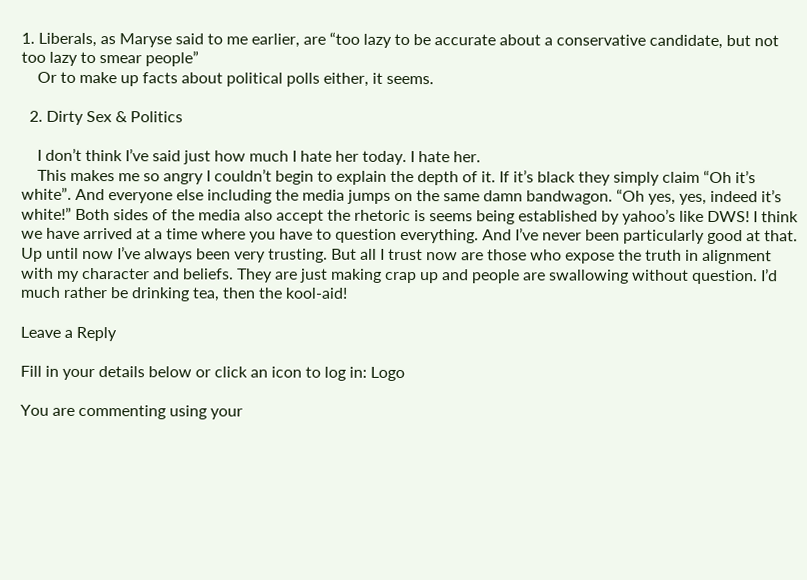1. Liberals, as Maryse said to me earlier, are “too lazy to be accurate about a conservative candidate, but not too lazy to smear people”
    Or to make up facts about political polls either, it seems.

  2. Dirty Sex & Politics

    I don’t think I’ve said just how much I hate her today. I hate her.
    This makes me so angry I couldn’t begin to explain the depth of it. If it’s black they simply claim “Oh it’s white”. And everyone else including the media jumps on the same damn bandwagon. “Oh yes, yes, indeed it’s white!” Both sides of the media also accept the rhetoric is seems being established by yahoo’s like DWS! I think we have arrived at a time where you have to question everything. And I’ve never been particularly good at that. Up until now I’ve always been very trusting. But all I trust now are those who expose the truth in alignment with my character and beliefs. They are just making crap up and people are swallowing without question. I’d much rather be drinking tea, then the kool-aid!

Leave a Reply

Fill in your details below or click an icon to log in: Logo

You are commenting using your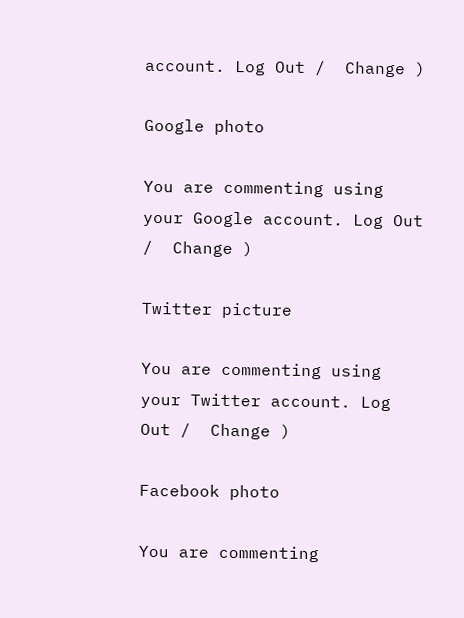account. Log Out /  Change )

Google photo

You are commenting using your Google account. Log Out /  Change )

Twitter picture

You are commenting using your Twitter account. Log Out /  Change )

Facebook photo

You are commenting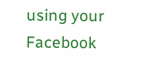using your Facebook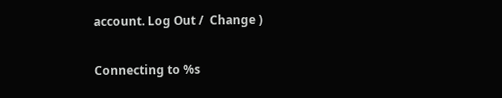account. Log Out /  Change )

Connecting to %s